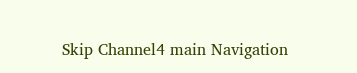Skip Channel4 main Navigation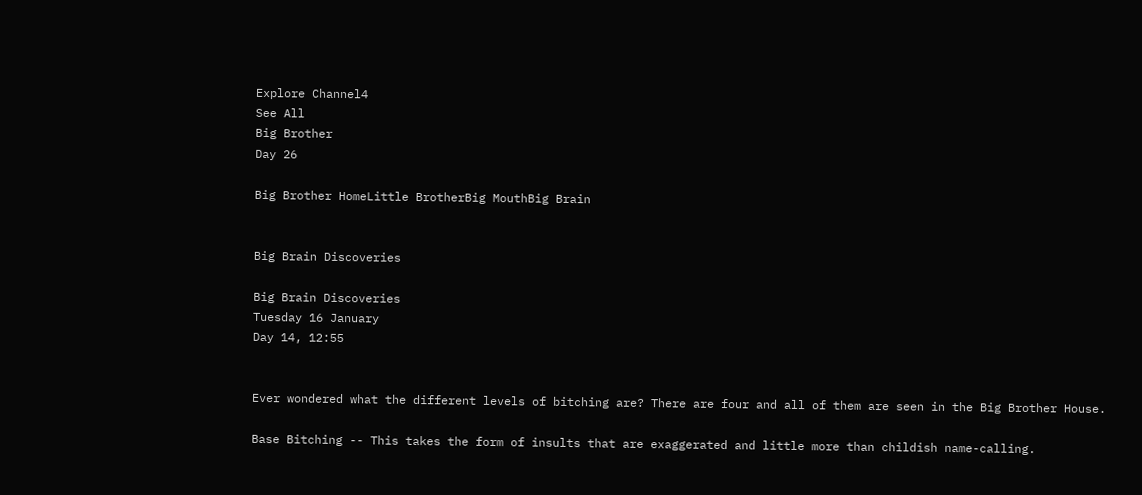Explore Channel4
See All
Big Brother
Day 26

Big Brother HomeLittle BrotherBig MouthBig Brain


Big Brain Discoveries

Big Brain Discoveries
Tuesday 16 January
Day 14, 12:55


Ever wondered what the different levels of bitching are? There are four and all of them are seen in the Big Brother House.

Base Bitching -- This takes the form of insults that are exaggerated and little more than childish name-calling.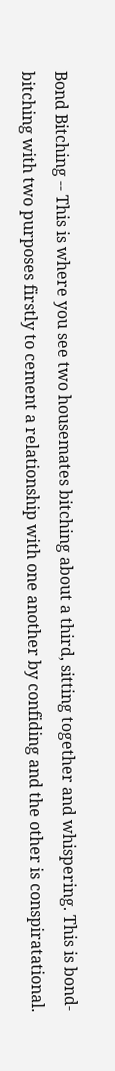Bond Bitching -- This is where you see two housemates bitching about a third, sitting together and whispering. This is bond-bitching with two purposes firstly to cement a relationship with one another by confiding and the other is conspiratational.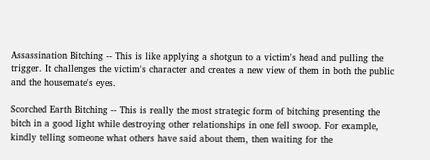Assassination Bitching -- This is like applying a shotgun to a victim's head and pulling the trigger. It challenges the victim's character and creates a new view of them in both the public and the housemate's eyes.

Scorched Earth Bitching -- This is really the most strategic form of bitching presenting the bitch in a good light while destroying other relationships in one fell swoop. For example, kindly telling someone what others have said about them, then waiting for the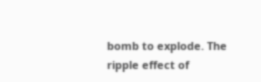bomb to explode. The ripple effect of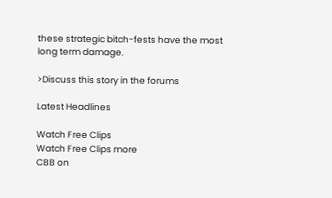these strategic bitch-fests have the most long term damage.

>Discuss this story in the forums

Latest Headlines

Watch Free Clips
Watch Free Clips more
CBB on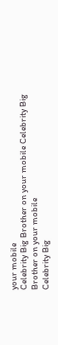your mobile
Celebrity Big Brother on your mobile Celebrity Big Brother on your mobile
Celebrity Big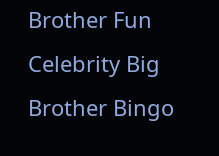Brother Fun
Celebrity Big Brother Bingo